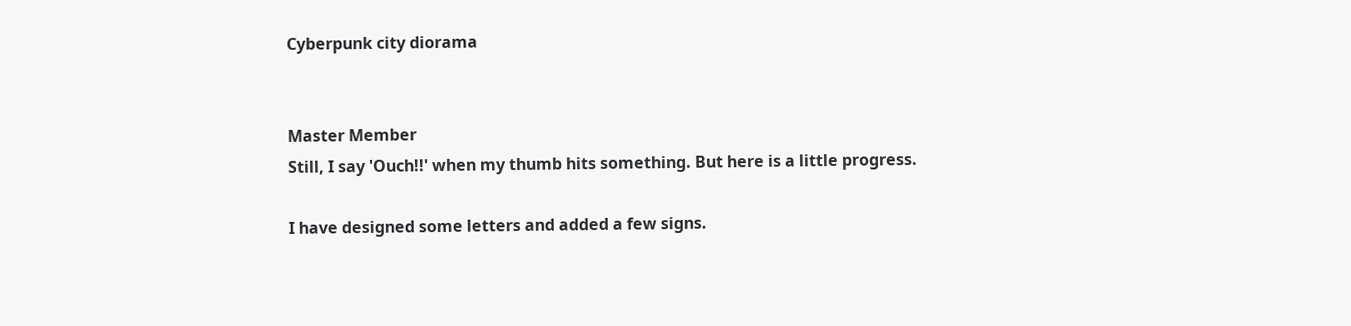Cyberpunk city diorama


Master Member
Still, I say 'Ouch!!' when my thumb hits something. But here is a little progress.

I have designed some letters and added a few signs.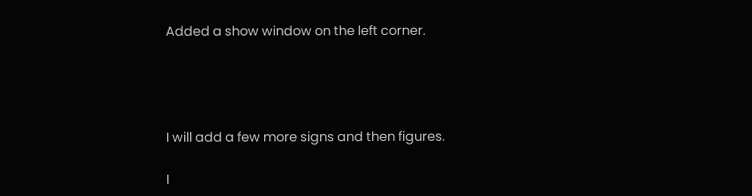Added a show window on the left corner.




I will add a few more signs and then figures.

I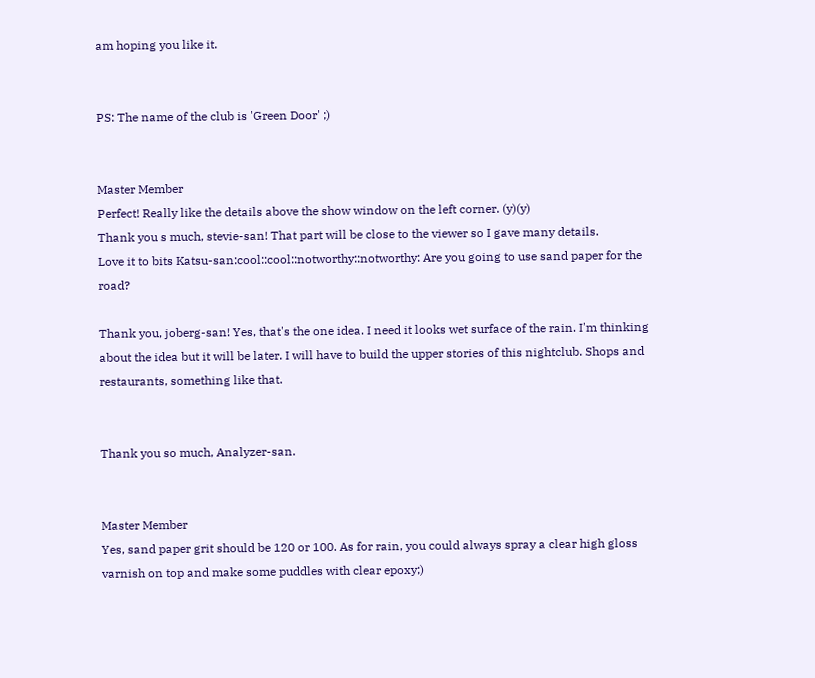am hoping you like it.


PS: The name of the club is 'Green Door' ;)


Master Member
Perfect! Really like the details above the show window on the left corner. (y)(y)
Thank you s much, stevie-san! That part will be close to the viewer so I gave many details.
Love it to bits Katsu-san:cool::cool::notworthy::notworthy: Are you going to use sand paper for the road?

Thank you, joberg-san! Yes, that's the one idea. I need it looks wet surface of the rain. I'm thinking about the idea but it will be later. I will have to build the upper stories of this nightclub. Shops and restaurants, something like that.


Thank you so much, Analyzer-san.


Master Member
Yes, sand paper grit should be 120 or 100. As for rain, you could always spray a clear high gloss varnish on top and make some puddles with clear epoxy;)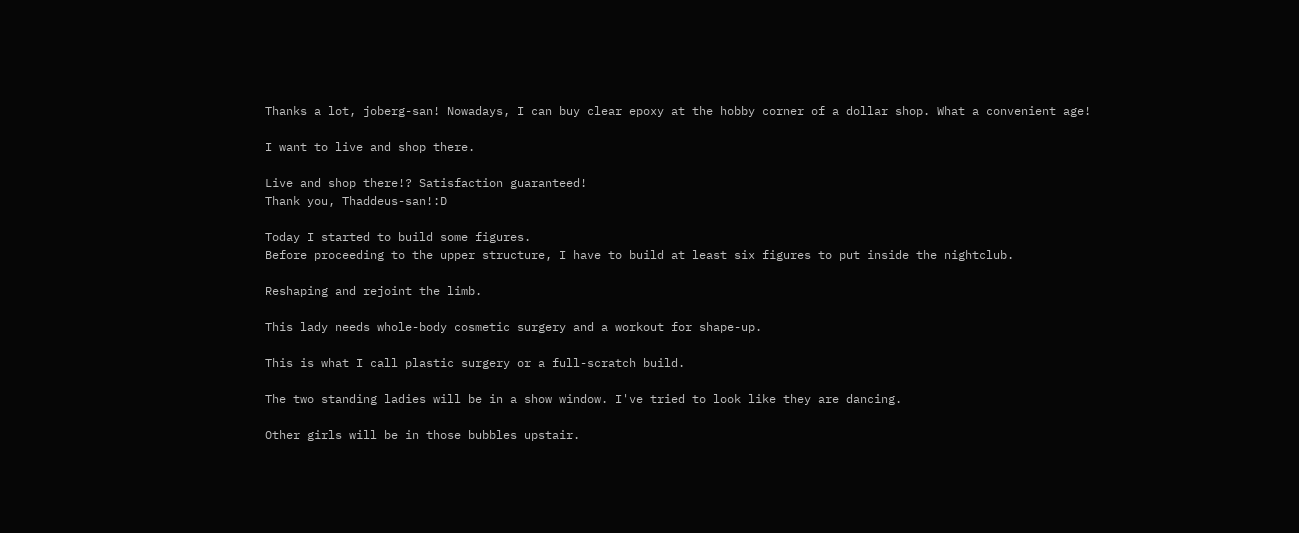Thanks a lot, joberg-san! Nowadays, I can buy clear epoxy at the hobby corner of a dollar shop. What a convenient age!

I want to live and shop there.

Live and shop there!? Satisfaction guaranteed!
Thank you, Thaddeus-san!:D

Today I started to build some figures.
Before proceeding to the upper structure, I have to build at least six figures to put inside the nightclub.

Reshaping and rejoint the limb.

This lady needs whole-body cosmetic surgery and a workout for shape-up.

This is what I call plastic surgery or a full-scratch build.

The two standing ladies will be in a show window. I've tried to look like they are dancing.

Other girls will be in those bubbles upstair.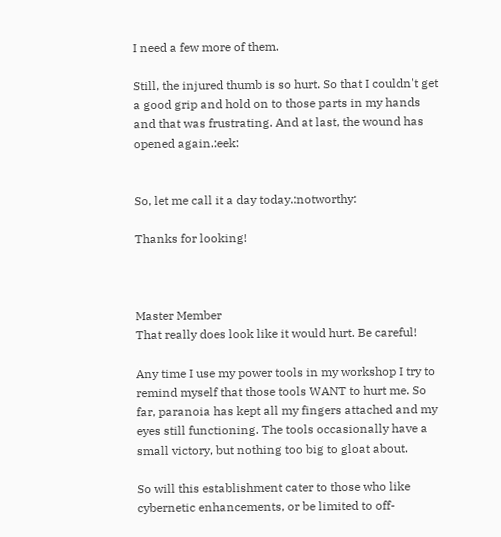I need a few more of them.

Still, the injured thumb is so hurt. So that I couldn't get a good grip and hold on to those parts in my hands and that was frustrating. And at last, the wound has opened again.:eek:


So, let me call it a day today.:notworthy:

Thanks for looking!



Master Member
That really does look like it would hurt. Be careful!

Any time I use my power tools in my workshop I try to remind myself that those tools WANT to hurt me. So far, paranoia has kept all my fingers attached and my eyes still functioning. The tools occasionally have a small victory, but nothing too big to gloat about.

So will this establishment cater to those who like cybernetic enhancements, or be limited to off-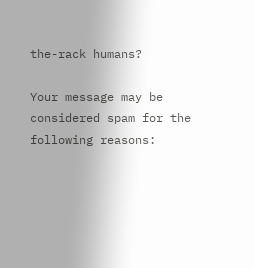the-rack humans?

Your message may be considered spam for the following reasons: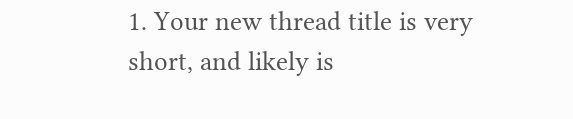1. Your new thread title is very short, and likely is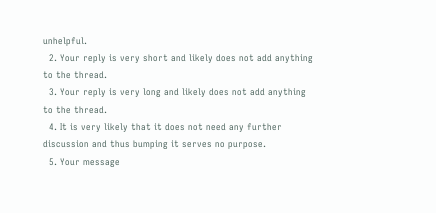unhelpful.
  2. Your reply is very short and likely does not add anything to the thread.
  3. Your reply is very long and likely does not add anything to the thread.
  4. It is very likely that it does not need any further discussion and thus bumping it serves no purpose.
  5. Your message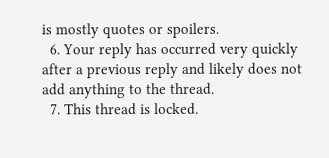is mostly quotes or spoilers.
  6. Your reply has occurred very quickly after a previous reply and likely does not add anything to the thread.
  7. This thread is locked.